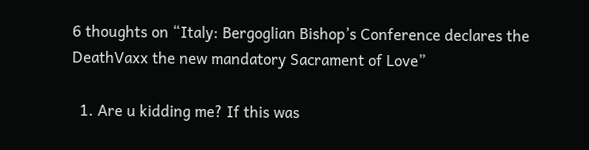6 thoughts on “Italy: Bergoglian Bishop’s Conference declares the DeathVaxx the new mandatory Sacrament of Love”

  1. Are u kidding me? If this was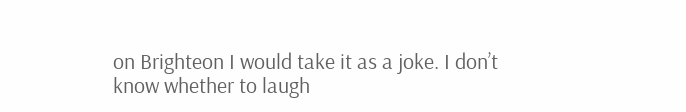on Brighteon I would take it as a joke. I don’t know whether to laugh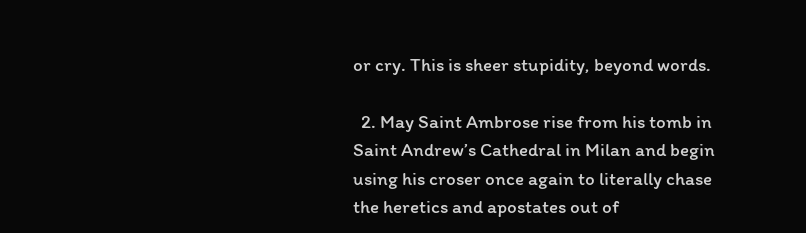or cry. This is sheer stupidity, beyond words.

  2. May Saint Ambrose rise from his tomb in Saint Andrew’s Cathedral in Milan and begin using his croser once again to literally chase the heretics and apostates out of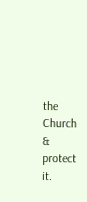the Church & protect it.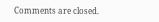Comments are closed.